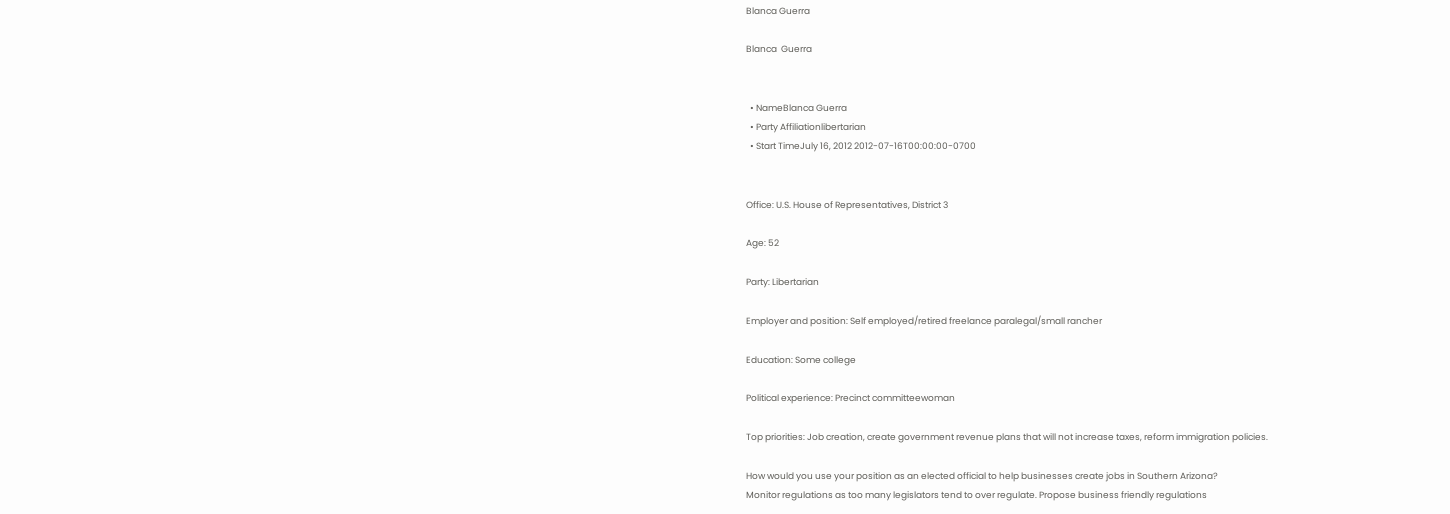Blanca Guerra

Blanca  Guerra


  • NameBlanca Guerra
  • Party Affiliationlibertarian
  • Start TimeJuly 16, 2012 2012-07-16T00:00:00-0700


Office: U.S. House of Representatives, District 3

Age: 52

Party: Libertarian

Employer and position: Self employed/retired freelance paralegal/small rancher

Education: Some college

Political experience: Precinct committeewoman

Top priorities: Job creation, create government revenue plans that will not increase taxes, reform immigration policies.

How would you use your position as an elected official to help businesses create jobs in Southern Arizona?
Monitor regulations as too many legislators tend to over regulate. Propose business friendly regulations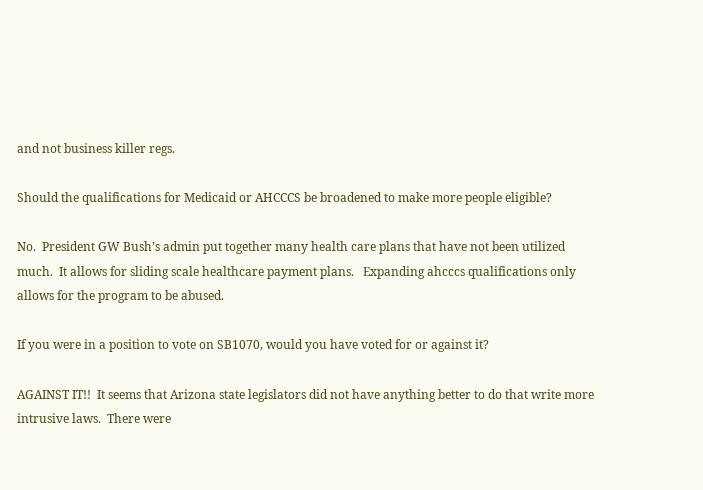and not business killer regs.

Should the qualifications for Medicaid or AHCCCS be broadened to make more people eligible?

No.  President GW Bush’s admin put together many health care plans that have not been utilized much.  It allows for sliding scale healthcare payment plans.   Expanding ahcccs qualifications only allows for the program to be abused.

If you were in a position to vote on SB1070, would you have voted for or against it?

AGAINST IT!!  It seems that Arizona state legislators did not have anything better to do that write more intrusive laws.  There were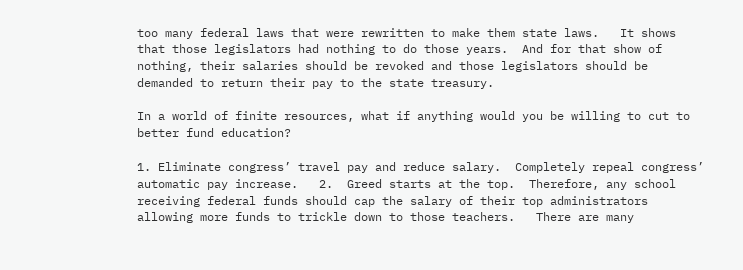too many federal laws that were rewritten to make them state laws.   It shows that those legislators had nothing to do those years.  And for that show of nothing, their salaries should be revoked and those legislators should be demanded to return their pay to the state treasury.

In a world of finite resources, what if anything would you be willing to cut to better fund education?

1. Eliminate congress’ travel pay and reduce salary.  Completely repeal congress’ automatic pay increase.   2.  Greed starts at the top.  Therefore, any school receiving federal funds should cap the salary of their top administrators allowing more funds to trickle down to those teachers.   There are many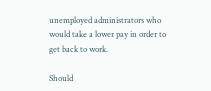unemployed administrators who would take a lower pay in order to get back to work.

Should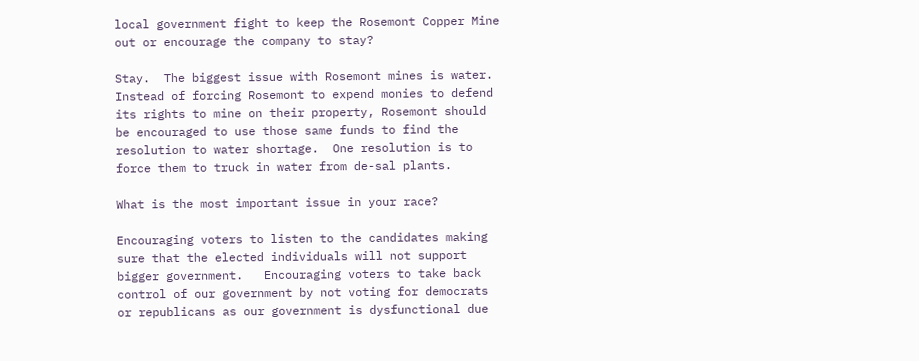local government fight to keep the Rosemont Copper Mine out or encourage the company to stay?

Stay.  The biggest issue with Rosemont mines is water.  Instead of forcing Rosemont to expend monies to defend its rights to mine on their property, Rosemont should be encouraged to use those same funds to find the resolution to water shortage.  One resolution is to force them to truck in water from de-sal plants.

What is the most important issue in your race?

Encouraging voters to listen to the candidates making sure that the elected individuals will not support bigger government.   Encouraging voters to take back control of our government by not voting for democrats or republicans as our government is dysfunctional due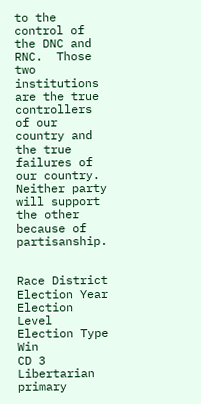to the control of the DNC and RNC.  Those two institutions are the true controllers of our country and the true failures of our country.  Neither party will support the other because of partisanship.


Race District Election Year Election Level Election Type Win
CD 3 Libertarian primary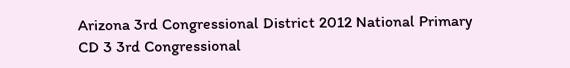Arizona 3rd Congressional District 2012 National Primary
CD 3 3rd Congressional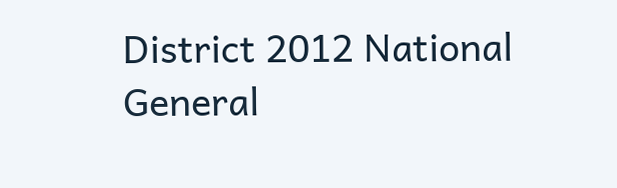District 2012 National General